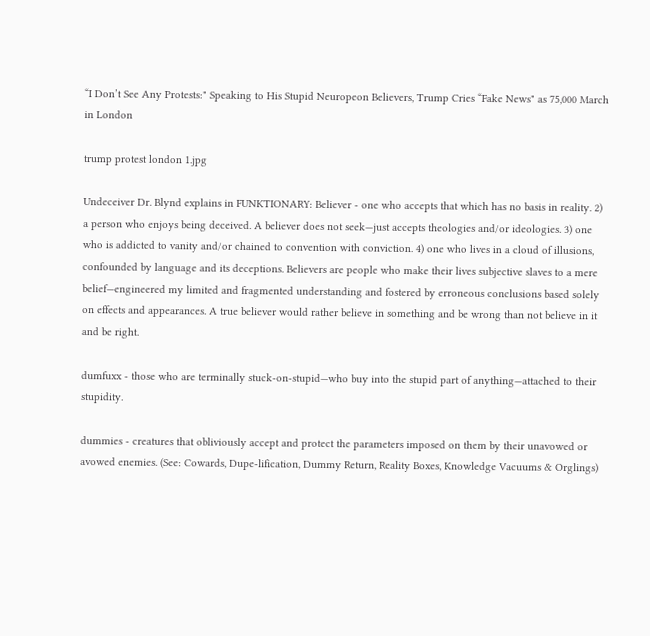“I Don’t See Any Protests:" Speaking to His Stupid Neuropeon Believers, Trump Cries “Fake News" as 75,000 March in London

trump protest london 1.jpg

Undeceiver Dr. Blynd explains in FUNKTIONARY: Believer - one who accepts that which has no basis in reality. 2) a person who enjoys being deceived. A believer does not seek—just accepts theologies and/or ideologies. 3) one who is addicted to vanity and/or chained to convention with conviction. 4) one who lives in a cloud of illusions, confounded by language and its deceptions. Believers are people who make their lives subjective slaves to a mere belief—engineered my limited and fragmented understanding and fostered by erroneous conclusions based solely on effects and appearances. A true believer would rather believe in something and be wrong than not believe in it and be right.

dumfuxx - those who are terminally stuck-on-stupid—who buy into the stupid part of anything—attached to their stupidity.

dummies - creatures that obliviously accept and protect the parameters imposed on them by their unavowed or avowed enemies. (See: Cowards, Dupe-lification, Dummy Return, Reality Boxes, Knowledge Vacuums & Orglings)